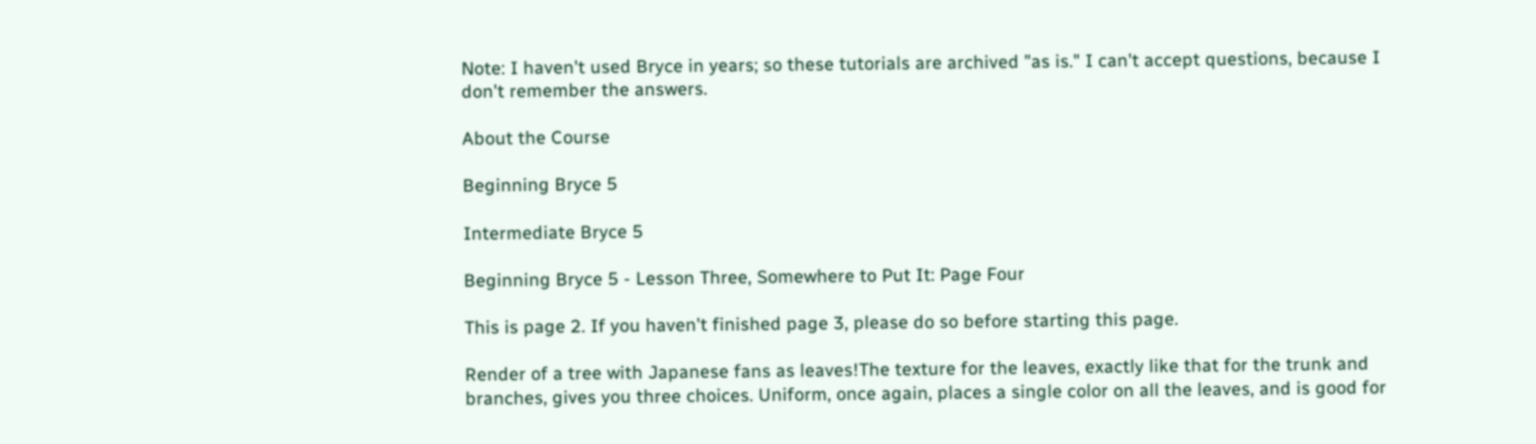Note: I haven't used Bryce in years; so these tutorials are archived "as is." I can't accept questions, because I don't remember the answers.

About the Course

Beginning Bryce 5

Intermediate Bryce 5

Beginning Bryce 5 - Lesson Three, Somewhere to Put It: Page Four

This is page 2. If you haven't finished page 3, please do so before starting this page.

Render of a tree with Japanese fans as leaves!The texture for the leaves, exactly like that for the trunk and branches, gives you three choices. Uniform, once again, places a single color on all the leaves, and is good for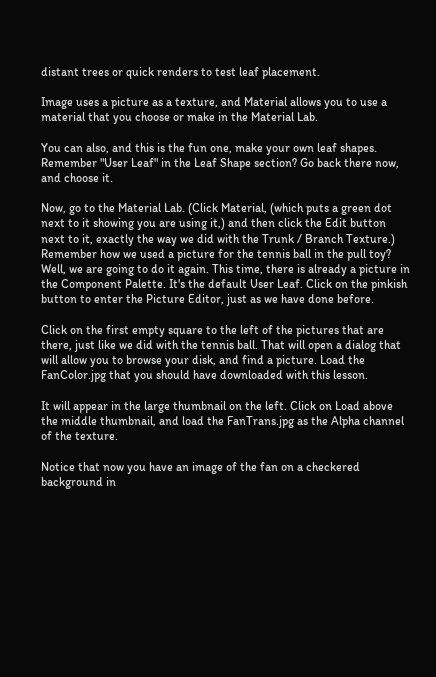distant trees or quick renders to test leaf placement.

Image uses a picture as a texture, and Material allows you to use a material that you choose or make in the Material Lab.

You can also, and this is the fun one, make your own leaf shapes. Remember "User Leaf" in the Leaf Shape section? Go back there now, and choose it.

Now, go to the Material Lab. (Click Material, (which puts a green dot next to it showing you are using it,) and then click the Edit button next to it, exactly the way we did with the Trunk / Branch Texture.) Remember how we used a picture for the tennis ball in the pull toy? Well, we are going to do it again. This time, there is already a picture in the Component Palette. It's the default User Leaf. Click on the pinkish button to enter the Picture Editor, just as we have done before.

Click on the first empty square to the left of the pictures that are there, just like we did with the tennis ball. That will open a dialog that will allow you to browse your disk, and find a picture. Load the FanColor.jpg that you should have downloaded with this lesson.

It will appear in the large thumbnail on the left. Click on Load above the middle thumbnail, and load the FanTrans.jpg as the Alpha channel of the texture.

Notice that now you have an image of the fan on a checkered background in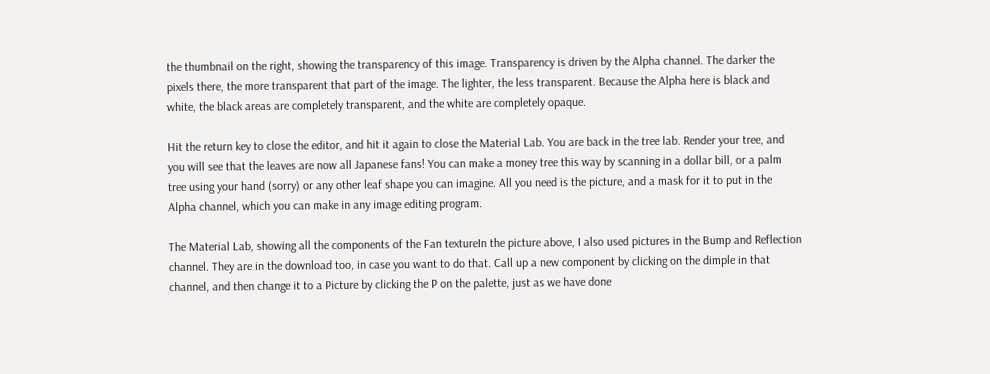the thumbnail on the right, showing the transparency of this image. Transparency is driven by the Alpha channel. The darker the pixels there, the more transparent that part of the image. The lighter, the less transparent. Because the Alpha here is black and white, the black areas are completely transparent, and the white are completely opaque.

Hit the return key to close the editor, and hit it again to close the Material Lab. You are back in the tree lab. Render your tree, and you will see that the leaves are now all Japanese fans! You can make a money tree this way by scanning in a dollar bill, or a palm tree using your hand (sorry) or any other leaf shape you can imagine. All you need is the picture, and a mask for it to put in the Alpha channel, which you can make in any image editing program.

The Material Lab, showing all the components of the Fan textureIn the picture above, I also used pictures in the Bump and Reflection channel. They are in the download too, in case you want to do that. Call up a new component by clicking on the dimple in that channel, and then change it to a Picture by clicking the P on the palette, just as we have done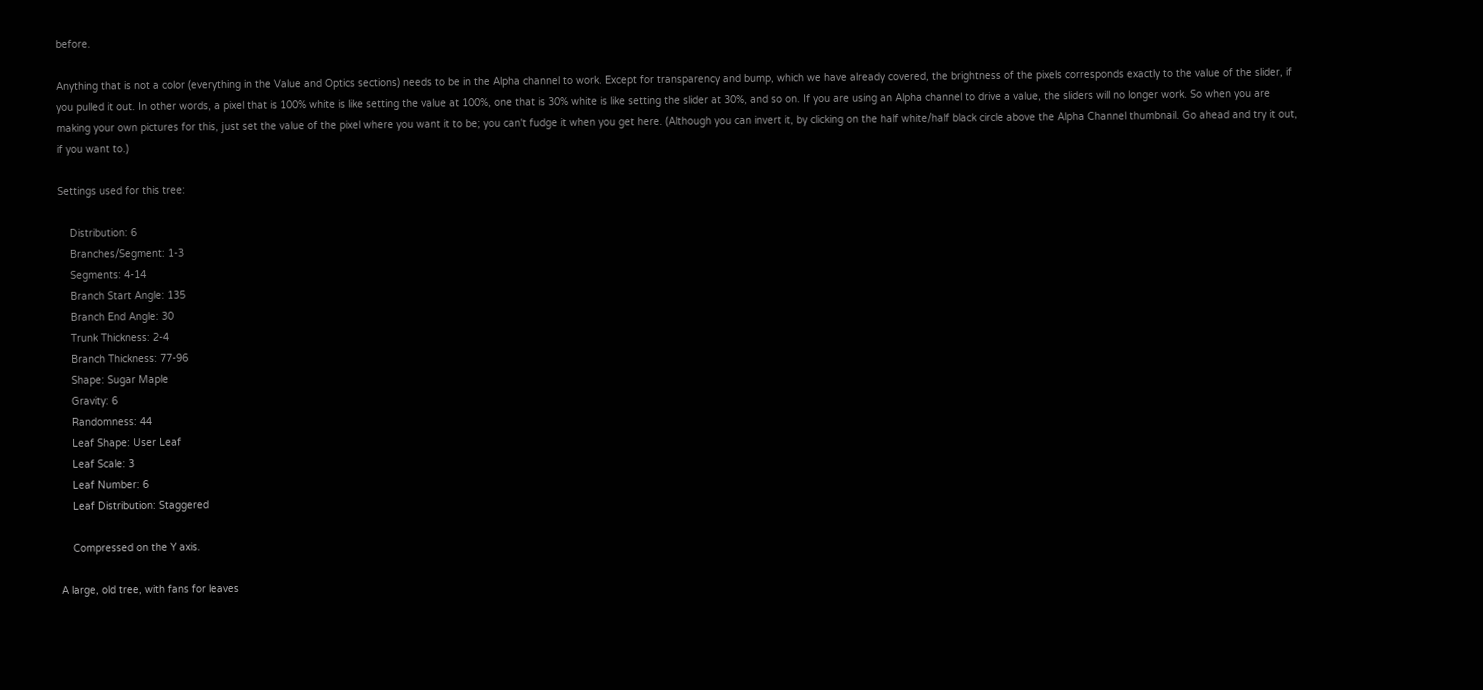before.

Anything that is not a color (everything in the Value and Optics sections) needs to be in the Alpha channel to work. Except for transparency and bump, which we have already covered, the brightness of the pixels corresponds exactly to the value of the slider, if you pulled it out. In other words, a pixel that is 100% white is like setting the value at 100%, one that is 30% white is like setting the slider at 30%, and so on. If you are using an Alpha channel to drive a value, the sliders will no longer work. So when you are making your own pictures for this, just set the value of the pixel where you want it to be; you can't fudge it when you get here. (Although you can invert it, by clicking on the half white/half black circle above the Alpha Channel thumbnail. Go ahead and try it out, if you want to.)

Settings used for this tree:

    Distribution: 6
    Branches/Segment: 1-3
    Segments: 4-14
    Branch Start Angle: 135
    Branch End Angle: 30
    Trunk Thickness: 2-4
    Branch Thickness: 77-96
    Shape: Sugar Maple
    Gravity: 6
    Randomness: 44
    Leaf Shape: User Leaf
    Leaf Scale: 3
    Leaf Number: 6
    Leaf Distribution: Staggered

    Compressed on the Y axis.

A large, old tree, with fans for leaves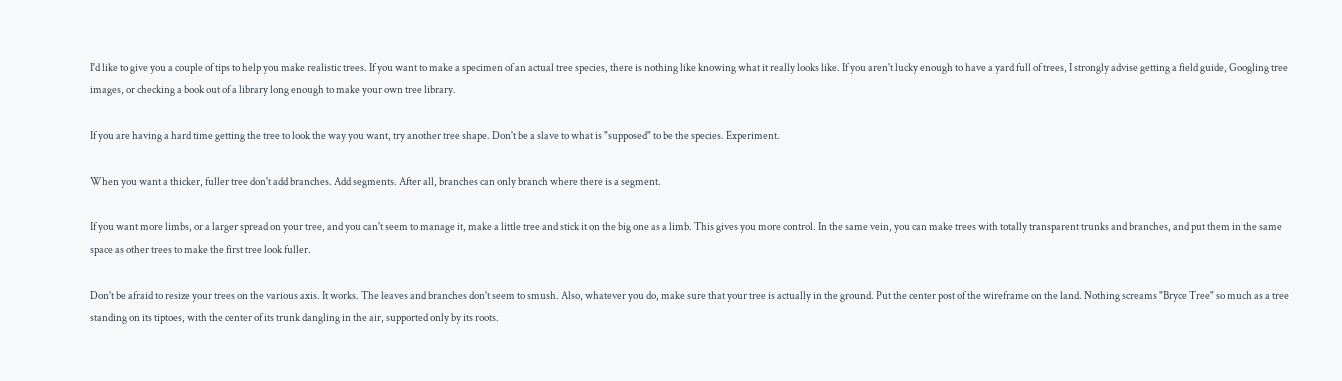I'd like to give you a couple of tips to help you make realistic trees. If you want to make a specimen of an actual tree species, there is nothing like knowing what it really looks like. If you aren't lucky enough to have a yard full of trees, I strongly advise getting a field guide, Googling tree images, or checking a book out of a library long enough to make your own tree library.

If you are having a hard time getting the tree to look the way you want, try another tree shape. Don't be a slave to what is "supposed" to be the species. Experiment.

When you want a thicker, fuller tree don't add branches. Add segments. After all, branches can only branch where there is a segment.

If you want more limbs, or a larger spread on your tree, and you can't seem to manage it, make a little tree and stick it on the big one as a limb. This gives you more control. In the same vein, you can make trees with totally transparent trunks and branches, and put them in the same space as other trees to make the first tree look fuller.

Don't be afraid to resize your trees on the various axis. It works. The leaves and branches don't seem to smush. Also, whatever you do, make sure that your tree is actually in the ground. Put the center post of the wireframe on the land. Nothing screams "Bryce Tree" so much as a tree standing on its tiptoes, with the center of its trunk dangling in the air, supported only by its roots.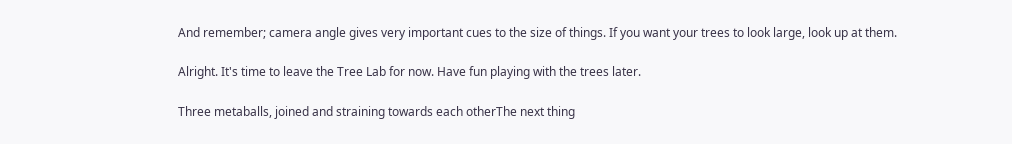And remember; camera angle gives very important cues to the size of things. If you want your trees to look large, look up at them.

Alright. It's time to leave the Tree Lab for now. Have fun playing with the trees later.

Three metaballs, joined and straining towards each otherThe next thing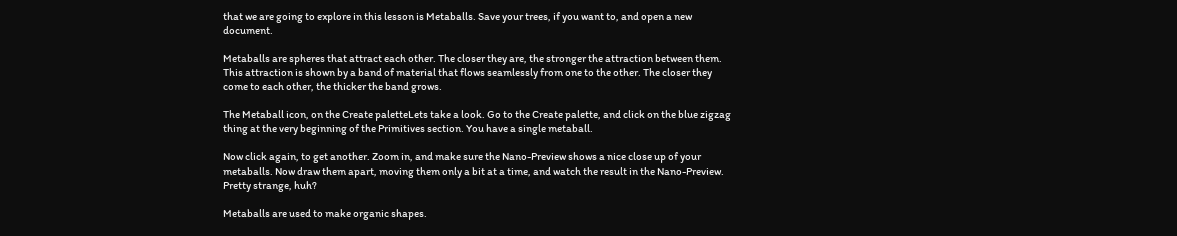that we are going to explore in this lesson is Metaballs. Save your trees, if you want to, and open a new document.

Metaballs are spheres that attract each other. The closer they are, the stronger the attraction between them. This attraction is shown by a band of material that flows seamlessly from one to the other. The closer they come to each other, the thicker the band grows.

The Metaball icon, on the Create paletteLets take a look. Go to the Create palette, and click on the blue zigzag thing at the very beginning of the Primitives section. You have a single metaball.

Now click again, to get another. Zoom in, and make sure the Nano-Preview shows a nice close up of your metaballs. Now draw them apart, moving them only a bit at a time, and watch the result in the Nano-Preview. Pretty strange, huh?

Metaballs are used to make organic shapes.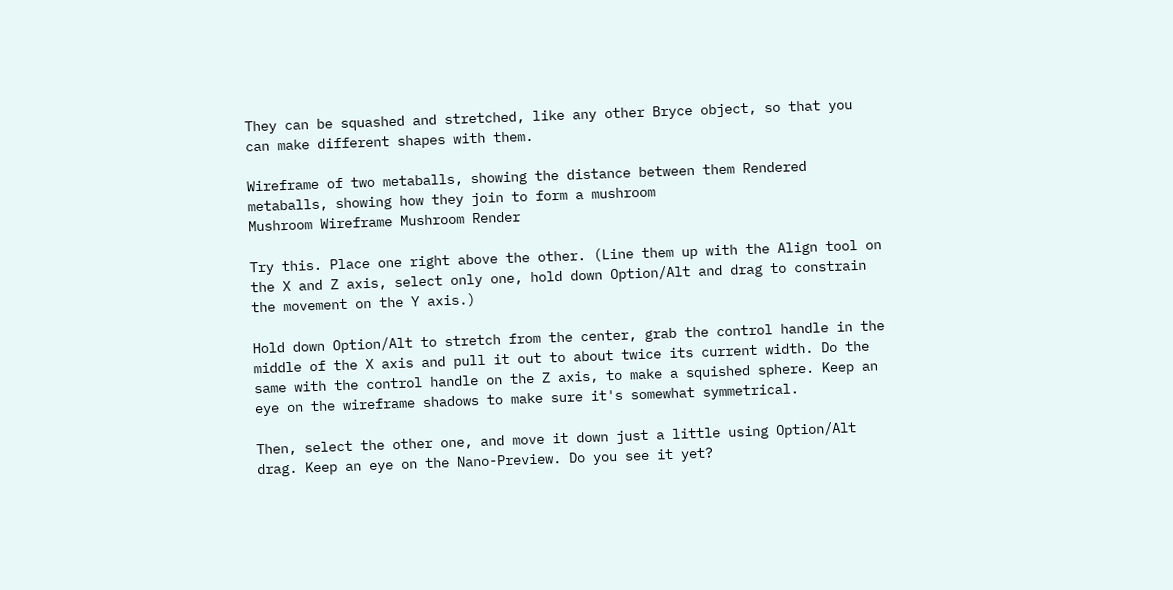They can be squashed and stretched, like any other Bryce object, so that you can make different shapes with them.

Wireframe of two metaballs, showing the distance between them Rendered metaballs, showing how they join to form a mushroom
Mushroom Wireframe Mushroom Render

Try this. Place one right above the other. (Line them up with the Align tool on the X and Z axis, select only one, hold down Option/Alt and drag to constrain the movement on the Y axis.)

Hold down Option/Alt to stretch from the center, grab the control handle in the middle of the X axis and pull it out to about twice its current width. Do the same with the control handle on the Z axis, to make a squished sphere. Keep an eye on the wireframe shadows to make sure it's somewhat symmetrical.

Then, select the other one, and move it down just a little using Option/Alt drag. Keep an eye on the Nano-Preview. Do you see it yet?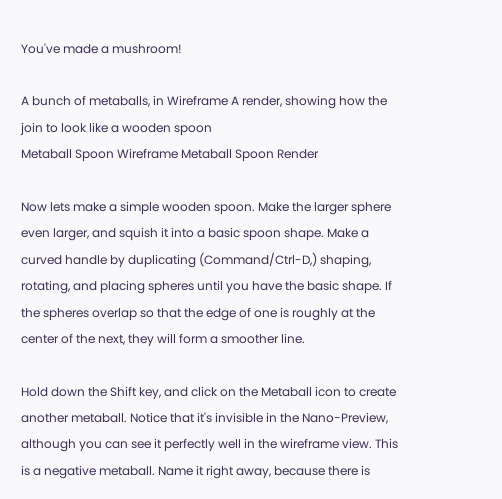You've made a mushroom!

A bunch of metaballs, in Wireframe A render, showing how the join to look like a wooden spoon
Metaball Spoon Wireframe Metaball Spoon Render

Now lets make a simple wooden spoon. Make the larger sphere even larger, and squish it into a basic spoon shape. Make a curved handle by duplicating (Command/Ctrl-D,) shaping, rotating, and placing spheres until you have the basic shape. If the spheres overlap so that the edge of one is roughly at the center of the next, they will form a smoother line.

Hold down the Shift key, and click on the Metaball icon to create another metaball. Notice that it's invisible in the Nano-Preview, although you can see it perfectly well in the wireframe view. This is a negative metaball. Name it right away, because there is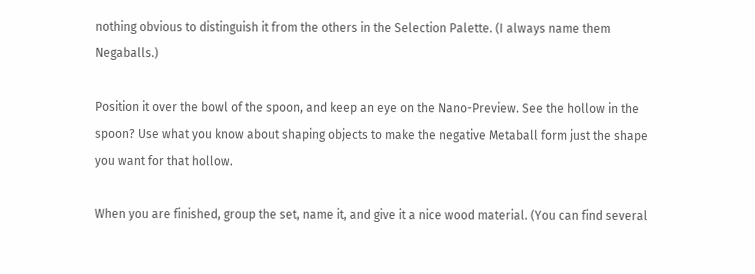nothing obvious to distinguish it from the others in the Selection Palette. (I always name them Negaballs.)

Position it over the bowl of the spoon, and keep an eye on the Nano-Preview. See the hollow in the spoon? Use what you know about shaping objects to make the negative Metaball form just the shape you want for that hollow.

When you are finished, group the set, name it, and give it a nice wood material. (You can find several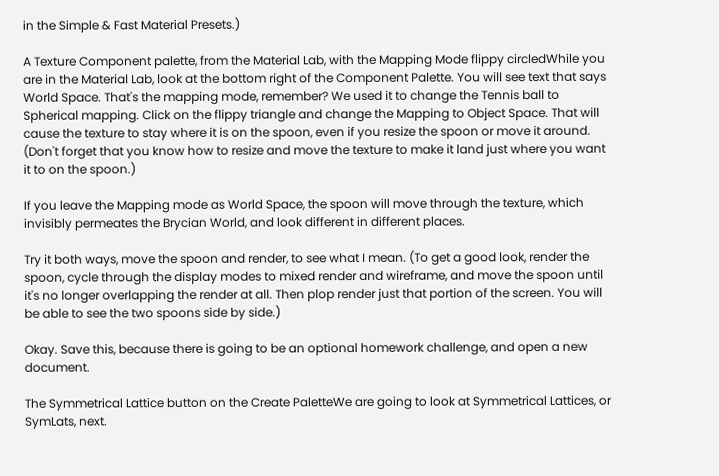in the Simple & Fast Material Presets.)

A Texture Component palette, from the Material Lab, with the Mapping Mode flippy circledWhile you are in the Material Lab, look at the bottom right of the Component Palette. You will see text that says World Space. That's the mapping mode, remember? We used it to change the Tennis ball to Spherical mapping. Click on the flippy triangle and change the Mapping to Object Space. That will cause the texture to stay where it is on the spoon, even if you resize the spoon or move it around. (Don't forget that you know how to resize and move the texture to make it land just where you want it to on the spoon.)

If you leave the Mapping mode as World Space, the spoon will move through the texture, which invisibly permeates the Brycian World, and look different in different places.

Try it both ways, move the spoon and render, to see what I mean. (To get a good look, render the spoon, cycle through the display modes to mixed render and wireframe, and move the spoon until it's no longer overlapping the render at all. Then plop render just that portion of the screen. You will be able to see the two spoons side by side.)

Okay. Save this, because there is going to be an optional homework challenge, and open a new document.

The Symmetrical Lattice button on the Create PaletteWe are going to look at Symmetrical Lattices, or SymLats, next.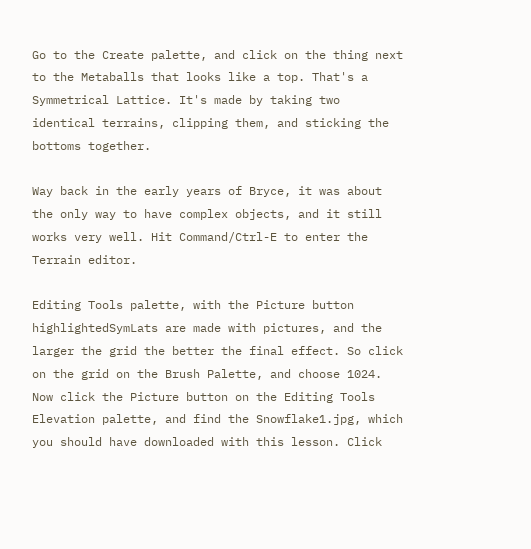Go to the Create palette, and click on the thing next to the Metaballs that looks like a top. That's a Symmetrical Lattice. It's made by taking two identical terrains, clipping them, and sticking the bottoms together.

Way back in the early years of Bryce, it was about the only way to have complex objects, and it still works very well. Hit Command/Ctrl-E to enter the Terrain editor.

Editing Tools palette, with the Picture button highlightedSymLats are made with pictures, and the larger the grid the better the final effect. So click on the grid on the Brush Palette, and choose 1024. Now click the Picture button on the Editing Tools Elevation palette, and find the Snowflake1.jpg, which you should have downloaded with this lesson. Click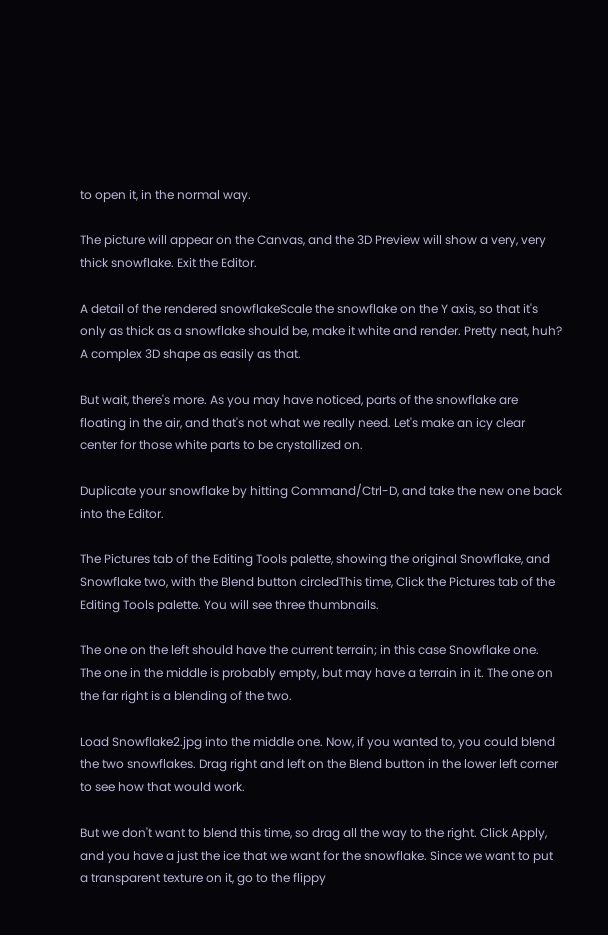to open it, in the normal way.

The picture will appear on the Canvas, and the 3D Preview will show a very, very thick snowflake. Exit the Editor.

A detail of the rendered snowflakeScale the snowflake on the Y axis, so that it's only as thick as a snowflake should be, make it white and render. Pretty neat, huh? A complex 3D shape as easily as that.

But wait, there's more. As you may have noticed, parts of the snowflake are floating in the air, and that's not what we really need. Let's make an icy clear center for those white parts to be crystallized on.

Duplicate your snowflake by hitting Command/Ctrl-D, and take the new one back into the Editor.

The Pictures tab of the Editing Tools palette, showing the original Snowflake, and Snowflake two, with the Blend button circledThis time, Click the Pictures tab of the Editing Tools palette. You will see three thumbnails.

The one on the left should have the current terrain; in this case Snowflake one. The one in the middle is probably empty, but may have a terrain in it. The one on the far right is a blending of the two.

Load Snowflake2.jpg into the middle one. Now, if you wanted to, you could blend the two snowflakes. Drag right and left on the Blend button in the lower left corner to see how that would work.

But we don't want to blend this time, so drag all the way to the right. Click Apply, and you have a just the ice that we want for the snowflake. Since we want to put a transparent texture on it, go to the flippy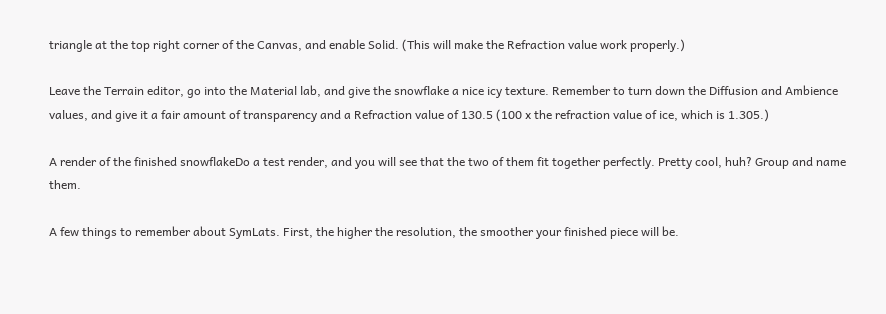triangle at the top right corner of the Canvas, and enable Solid. (This will make the Refraction value work properly.)

Leave the Terrain editor, go into the Material lab, and give the snowflake a nice icy texture. Remember to turn down the Diffusion and Ambience values, and give it a fair amount of transparency and a Refraction value of 130.5 (100 x the refraction value of ice, which is 1.305.)

A render of the finished snowflakeDo a test render, and you will see that the two of them fit together perfectly. Pretty cool, huh? Group and name them.

A few things to remember about SymLats. First, the higher the resolution, the smoother your finished piece will be.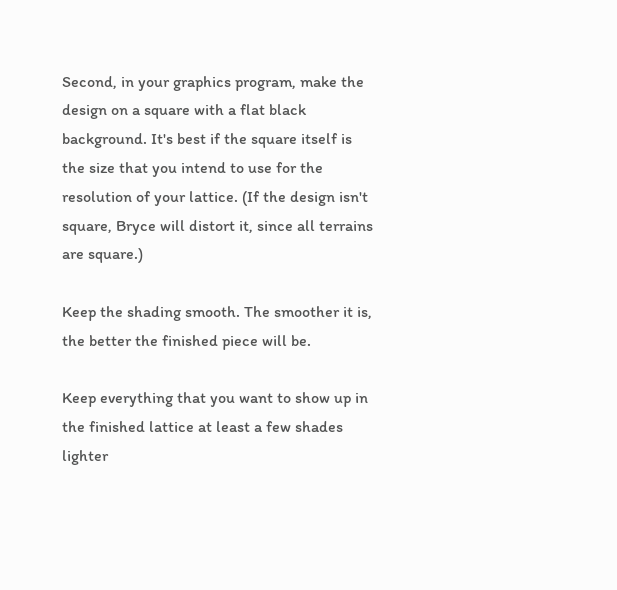Second, in your graphics program, make the design on a square with a flat black background. It's best if the square itself is the size that you intend to use for the resolution of your lattice. (If the design isn't square, Bryce will distort it, since all terrains are square.)

Keep the shading smooth. The smoother it is, the better the finished piece will be.

Keep everything that you want to show up in the finished lattice at least a few shades lighter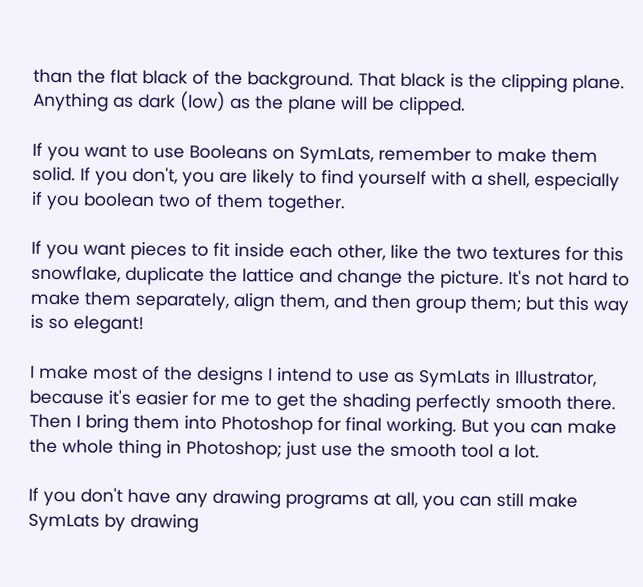than the flat black of the background. That black is the clipping plane. Anything as dark (low) as the plane will be clipped.

If you want to use Booleans on SymLats, remember to make them solid. If you don't, you are likely to find yourself with a shell, especially if you boolean two of them together.

If you want pieces to fit inside each other, like the two textures for this snowflake, duplicate the lattice and change the picture. It's not hard to make them separately, align them, and then group them; but this way is so elegant!

I make most of the designs I intend to use as SymLats in Illustrator, because it's easier for me to get the shading perfectly smooth there. Then I bring them into Photoshop for final working. But you can make the whole thing in Photoshop; just use the smooth tool a lot.

If you don't have any drawing programs at all, you can still make SymLats by drawing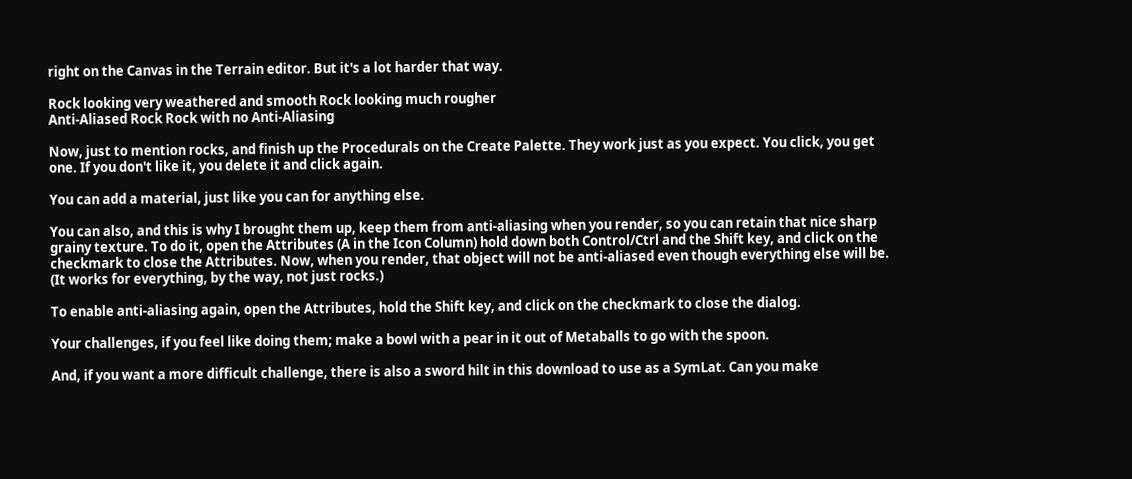right on the Canvas in the Terrain editor. But it's a lot harder that way.

Rock looking very weathered and smooth Rock looking much rougher
Anti-Aliased Rock Rock with no Anti-Aliasing

Now, just to mention rocks, and finish up the Procedurals on the Create Palette. They work just as you expect. You click, you get one. If you don't like it, you delete it and click again.

You can add a material, just like you can for anything else.

You can also, and this is why I brought them up, keep them from anti-aliasing when you render, so you can retain that nice sharp grainy texture. To do it, open the Attributes (A in the Icon Column) hold down both Control/Ctrl and the Shift key, and click on the checkmark to close the Attributes. Now, when you render, that object will not be anti-aliased even though everything else will be. (It works for everything, by the way, not just rocks.)

To enable anti-aliasing again, open the Attributes, hold the Shift key, and click on the checkmark to close the dialog.

Your challenges, if you feel like doing them; make a bowl with a pear in it out of Metaballs to go with the spoon.

And, if you want a more difficult challenge, there is also a sword hilt in this download to use as a SymLat. Can you make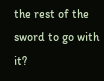the rest of the sword to go with it?